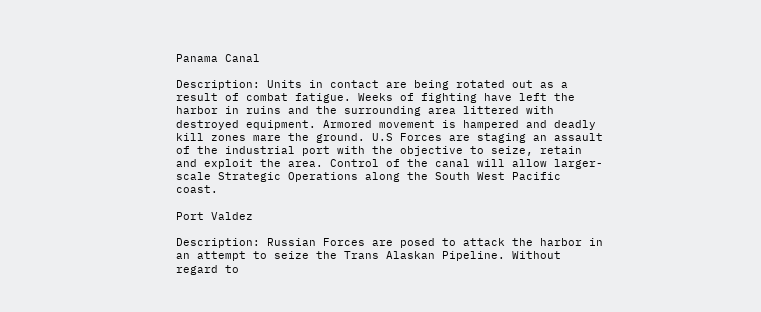Panama Canal

Description: Units in contact are being rotated out as a result of combat fatigue. Weeks of fighting have left the harbor in ruins and the surrounding area littered with destroyed equipment. Armored movement is hampered and deadly kill zones mare the ground. U.S Forces are staging an assault of the industrial port with the objective to seize, retain and exploit the area. Control of the canal will allow larger-scale Strategic Operations along the South West Pacific coast.

Port Valdez

Description: Russian Forces are posed to attack the harbor in an attempt to seize the Trans Alaskan Pipeline. Without regard to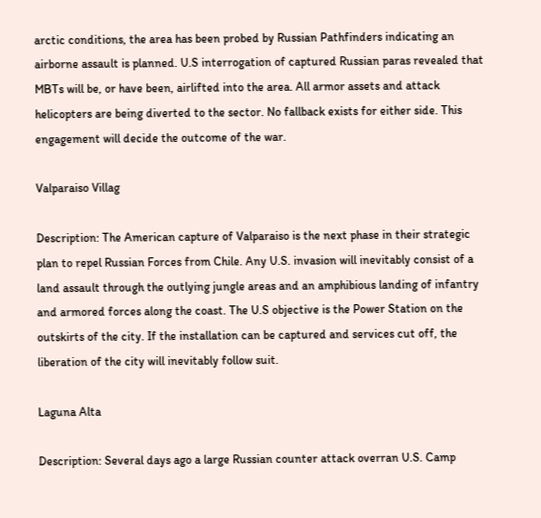arctic conditions, the area has been probed by Russian Pathfinders indicating an airborne assault is planned. U.S interrogation of captured Russian paras revealed that MBTs will be, or have been, airlifted into the area. All armor assets and attack helicopters are being diverted to the sector. No fallback exists for either side. This engagement will decide the outcome of the war.

Valparaiso Villag

Description: The American capture of Valparaiso is the next phase in their strategic plan to repel Russian Forces from Chile. Any U.S. invasion will inevitably consist of a land assault through the outlying jungle areas and an amphibious landing of infantry and armored forces along the coast. The U.S objective is the Power Station on the outskirts of the city. If the installation can be captured and services cut off, the liberation of the city will inevitably follow suit.

Laguna Alta

Description: Several days ago a large Russian counter attack overran U.S. Camp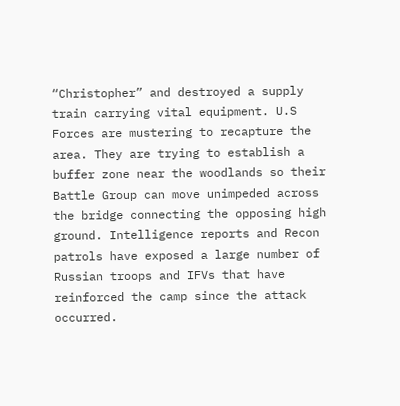“Christopher” and destroyed a supply train carrying vital equipment. U.S Forces are mustering to recapture the area. They are trying to establish a buffer zone near the woodlands so their Battle Group can move unimpeded across the bridge connecting the opposing high ground. Intelligence reports and Recon patrols have exposed a large number of Russian troops and IFVs that have reinforced the camp since the attack occurred.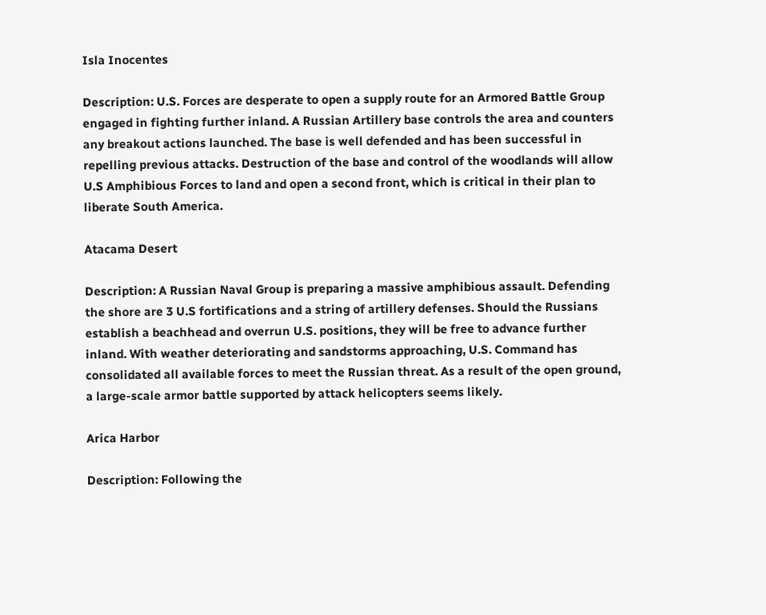Isla Inocentes

Description: U.S. Forces are desperate to open a supply route for an Armored Battle Group engaged in fighting further inland. A Russian Artillery base controls the area and counters any breakout actions launched. The base is well defended and has been successful in repelling previous attacks. Destruction of the base and control of the woodlands will allow U.S Amphibious Forces to land and open a second front, which is critical in their plan to liberate South America.

Atacama Desert

Description: A Russian Naval Group is preparing a massive amphibious assault. Defending the shore are 3 U.S fortifications and a string of artillery defenses. Should the Russians establish a beachhead and overrun U.S. positions, they will be free to advance further inland. With weather deteriorating and sandstorms approaching, U.S. Command has consolidated all available forces to meet the Russian threat. As a result of the open ground, a large-scale armor battle supported by attack helicopters seems likely.

Arica Harbor

Description: Following the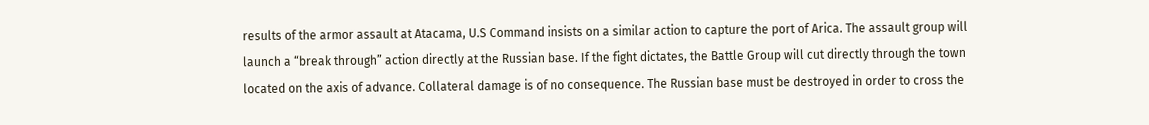results of the armor assault at Atacama, U.S Command insists on a similar action to capture the port of Arica. The assault group will launch a “break through” action directly at the Russian base. If the fight dictates, the Battle Group will cut directly through the town located on the axis of advance. Collateral damage is of no consequence. The Russian base must be destroyed in order to cross the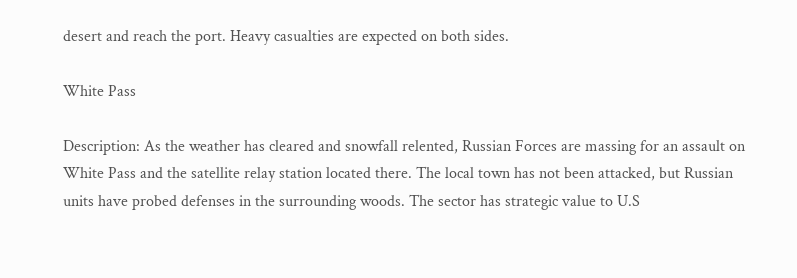desert and reach the port. Heavy casualties are expected on both sides.

White Pass

Description: As the weather has cleared and snowfall relented, Russian Forces are massing for an assault on White Pass and the satellite relay station located there. The local town has not been attacked, but Russian units have probed defenses in the surrounding woods. The sector has strategic value to U.S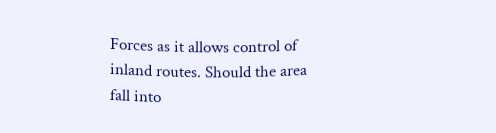Forces as it allows control of inland routes. Should the area fall into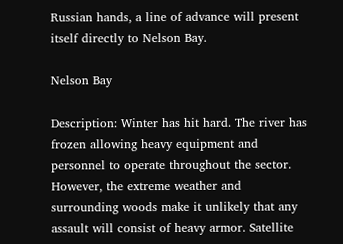Russian hands, a line of advance will present itself directly to Nelson Bay.

Nelson Bay

Description: Winter has hit hard. The river has frozen allowing heavy equipment and personnel to operate throughout the sector. However, the extreme weather and surrounding woods make it unlikely that any assault will consist of heavy armor. Satellite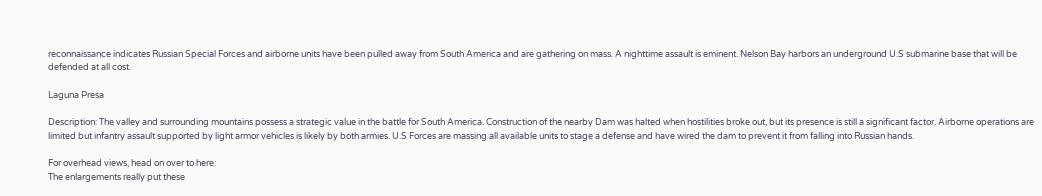reconnaissance indicates Russian Special Forces and airborne units have been pulled away from South America and are gathering on mass. A nighttime assault is eminent. Nelson Bay harbors an underground U.S submarine base that will be defended at all cost.

Laguna Presa

Description: The valley and surrounding mountains possess a strategic value in the battle for South America. Construction of the nearby Dam was halted when hostilities broke out, but its presence is still a significant factor. Airborne operations are limited but infantry assault supported by light armor vehicles is likely by both armies. U.S Forces are massing all available units to stage a defense and have wired the dam to prevent it from falling into Russian hands.

For overhead views, head on over to here:
The enlargements really put these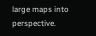large maps into perspective.